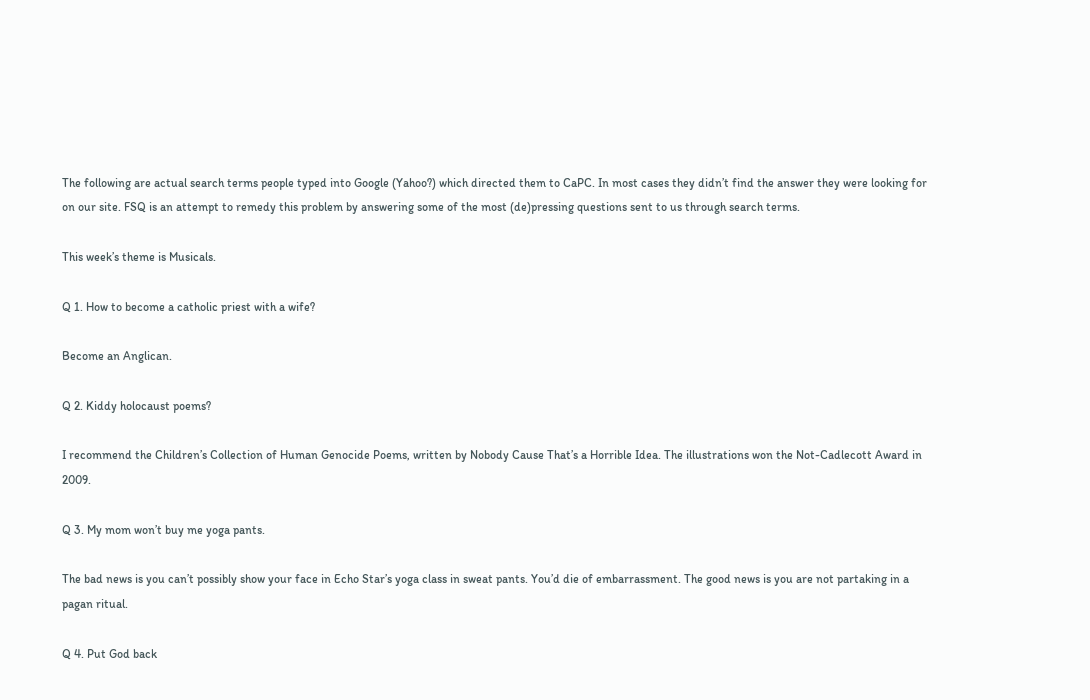The following are actual search terms people typed into Google (Yahoo?) which directed them to CaPC. In most cases they didn’t find the answer they were looking for on our site. FSQ is an attempt to remedy this problem by answering some of the most (de)pressing questions sent to us through search terms.

This week’s theme is Musicals.

Q 1. How to become a catholic priest with a wife?

Become an Anglican.

Q 2. Kiddy holocaust poems?

I recommend the Children’s Collection of Human Genocide Poems, written by Nobody Cause That’s a Horrible Idea. The illustrations won the Not-Cadlecott Award in 2009.

Q 3. My mom won’t buy me yoga pants.

The bad news is you can’t possibly show your face in Echo Star’s yoga class in sweat pants. You’d die of embarrassment. The good news is you are not partaking in a pagan ritual.

Q 4. Put God back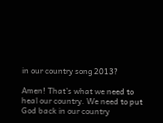in our country song 2013?

Amen! That’s what we need to heal our country. We need to put God back in our country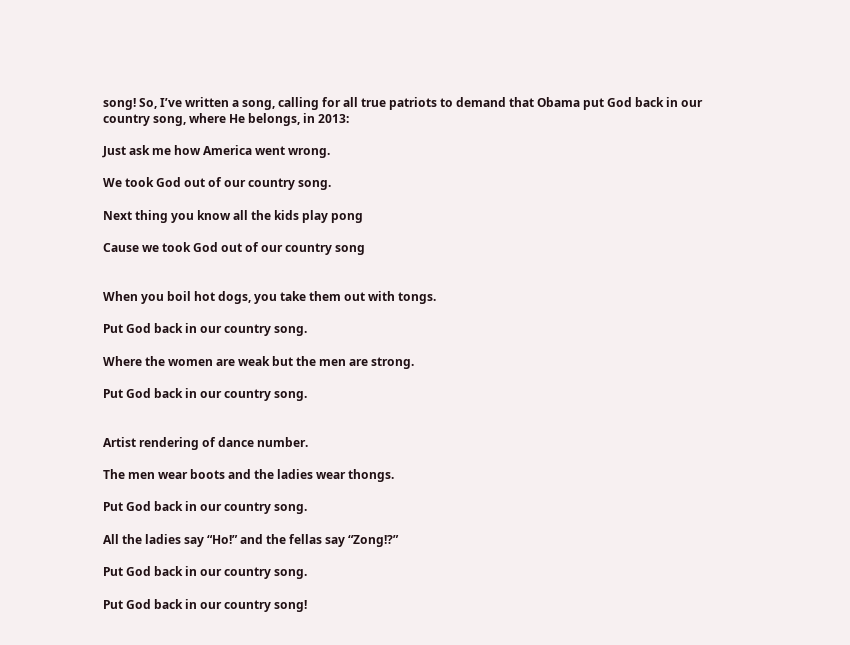song! So, I’ve written a song, calling for all true patriots to demand that Obama put God back in our country song, where He belongs, in 2013:

Just ask me how America went wrong.

We took God out of our country song.

Next thing you know all the kids play pong

Cause we took God out of our country song


When you boil hot dogs, you take them out with tongs.

Put God back in our country song.

Where the women are weak but the men are strong.

Put God back in our country song.


Artist rendering of dance number.

The men wear boots and the ladies wear thongs.

Put God back in our country song.

All the ladies say “Ho!” and the fellas say “Zong!?”

Put God back in our country song.

Put God back in our country song!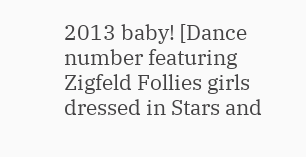2013 baby! [Dance number featuring Zigfeld Follies girls dressed in Stars and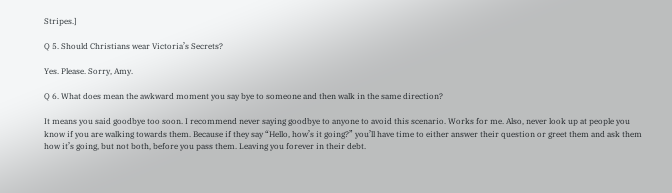Stripes.]

Q 5. Should Christians wear Victoria’s Secrets?

Yes. Please. Sorry, Amy.

Q 6. What does mean the awkward moment you say bye to someone and then walk in the same direction?

It means you said goodbye too soon. I recommend never saying goodbye to anyone to avoid this scenario. Works for me. Also, never look up at people you know if you are walking towards them. Because if they say “Hello, how’s it going?” you’ll have time to either answer their question or greet them and ask them how it’s going, but not both, before you pass them. Leaving you forever in their debt.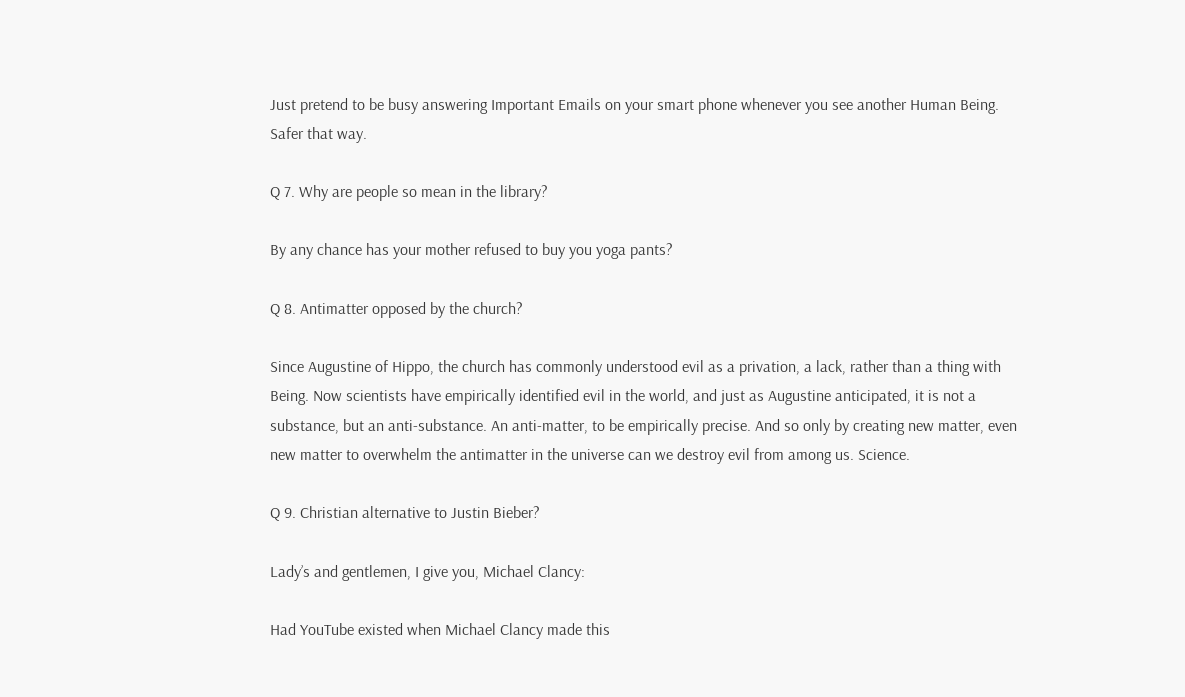Just pretend to be busy answering Important Emails on your smart phone whenever you see another Human Being. Safer that way.

Q 7. Why are people so mean in the library?

By any chance has your mother refused to buy you yoga pants?

Q 8. Antimatter opposed by the church?

Since Augustine of Hippo, the church has commonly understood evil as a privation, a lack, rather than a thing with Being. Now scientists have empirically identified evil in the world, and just as Augustine anticipated, it is not a substance, but an anti-substance. An anti-matter, to be empirically precise. And so only by creating new matter, even new matter to overwhelm the antimatter in the universe can we destroy evil from among us. Science.

Q 9. Christian alternative to Justin Bieber?

Lady’s and gentlemen, I give you, Michael Clancy:

Had YouTube existed when Michael Clancy made this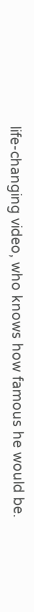life-changing video, who knows how famous he would be.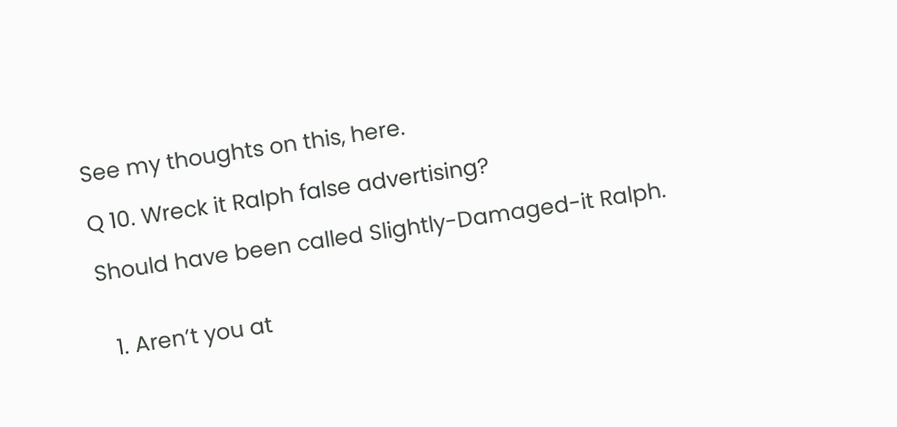See my thoughts on this, here.

Q 10. Wreck it Ralph false advertising?

Should have been called Slightly-Damaged-it Ralph.


  1. Aren’t you at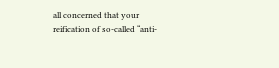all concerned that your reification of so-called “anti-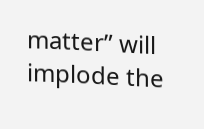matter” will implode the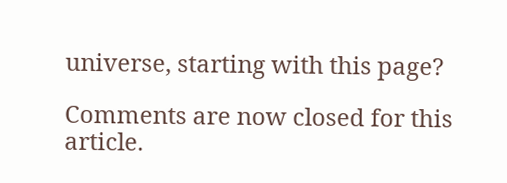universe, starting with this page?

Comments are now closed for this article.